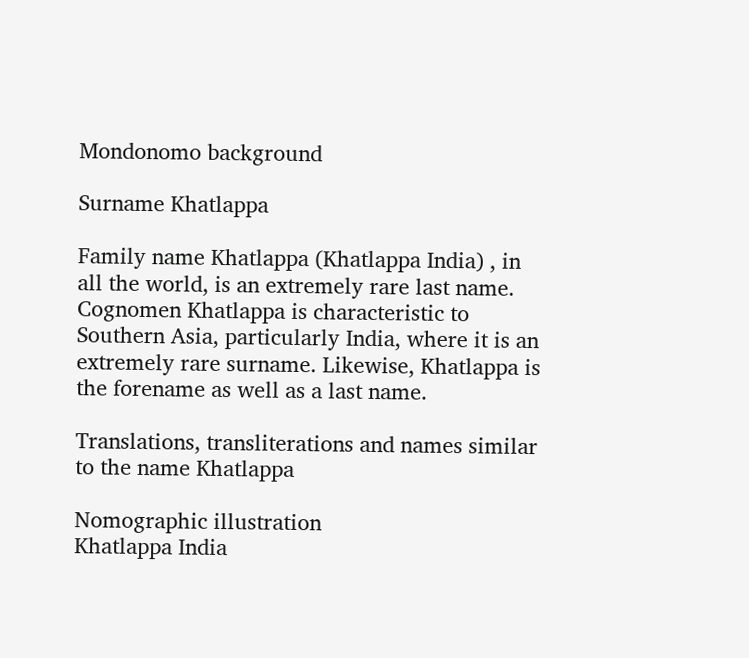Mondonomo background

Surname Khatlappa

Family name Khatlappa (Khatlappa India) , in all the world, is an extremely rare last name. Cognomen Khatlappa is characteristic to Southern Asia, particularly India, where it is an extremely rare surname. Likewise, Khatlappa is the forename as well as a last name.

Translations, transliterations and names similar to the name Khatlappa

Nomographic illustration
Khatlappa India